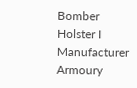Bomber Holster I
Manufacturer Armoury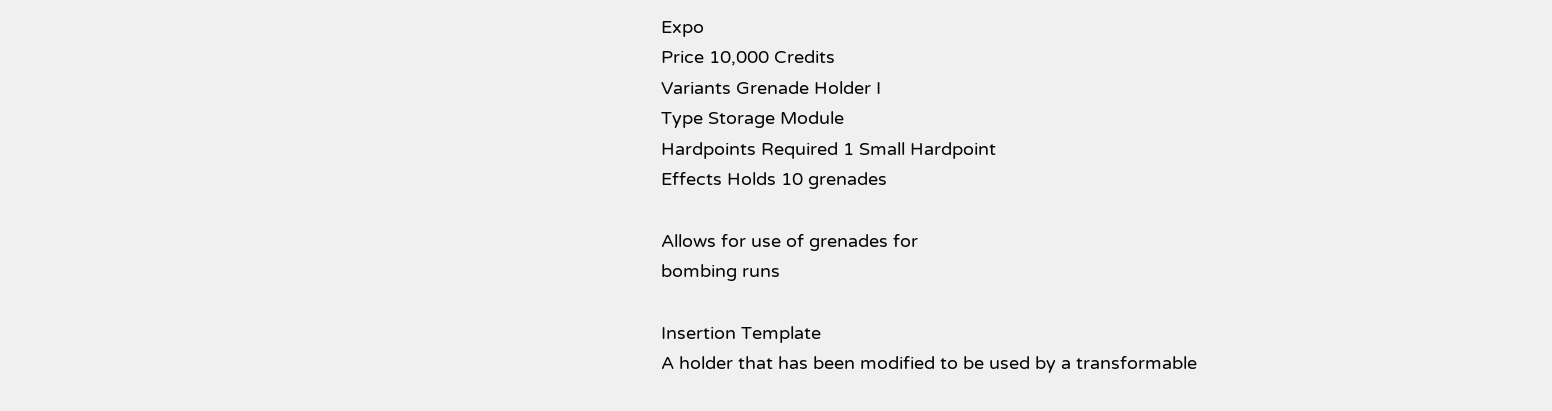Expo
Price 10,000 Credits
Variants Grenade Holder I
Type Storage Module
Hardpoints Required 1 Small Hardpoint
Effects Holds 10 grenades

Allows for use of grenades for
bombing runs

Insertion Template
A holder that has been modified to be used by a transformable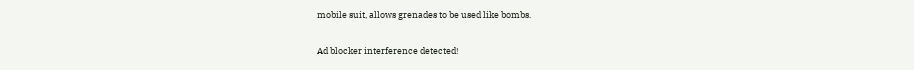mobile suit, allows grenades to be used like bombs.

Ad blocker interference detected!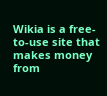Wikia is a free-to-use site that makes money from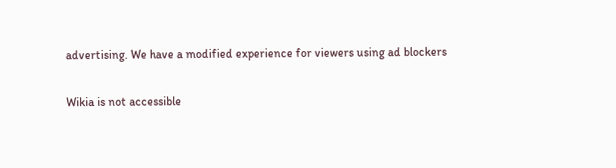advertising. We have a modified experience for viewers using ad blockers

Wikia is not accessible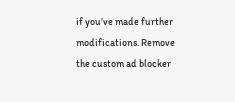if you’ve made further modifications. Remove the custom ad blocker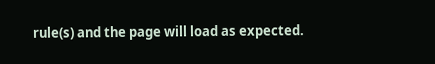rule(s) and the page will load as expected.